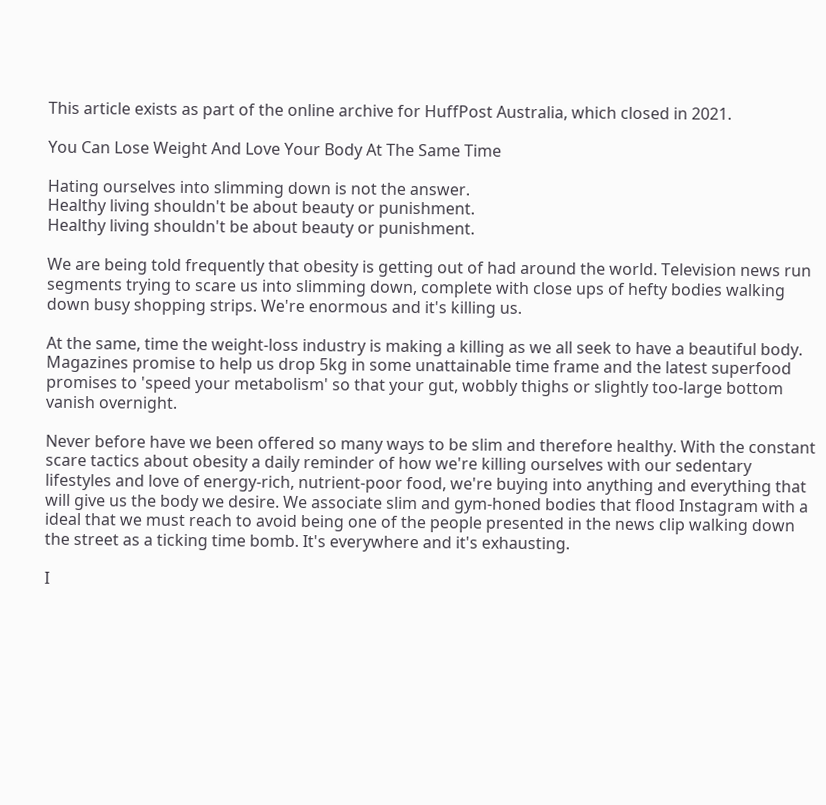This article exists as part of the online archive for HuffPost Australia, which closed in 2021.

You Can Lose Weight And Love Your Body At The Same Time

Hating ourselves into slimming down is not the answer.
Healthy living shouldn't be about beauty or punishment.
Healthy living shouldn't be about beauty or punishment.

We are being told frequently that obesity is getting out of had around the world. Television news run segments trying to scare us into slimming down, complete with close ups of hefty bodies walking down busy shopping strips. We're enormous and it's killing us.

At the same, time the weight-loss industry is making a killing as we all seek to have a beautiful body. Magazines promise to help us drop 5kg in some unattainable time frame and the latest superfood promises to 'speed your metabolism' so that your gut, wobbly thighs or slightly too-large bottom vanish overnight.

Never before have we been offered so many ways to be slim and therefore healthy. With the constant scare tactics about obesity a daily reminder of how we're killing ourselves with our sedentary lifestyles and love of energy-rich, nutrient-poor food, we're buying into anything and everything that will give us the body we desire. We associate slim and gym-honed bodies that flood Instagram with a ideal that we must reach to avoid being one of the people presented in the news clip walking down the street as a ticking time bomb. It's everywhere and it's exhausting.

I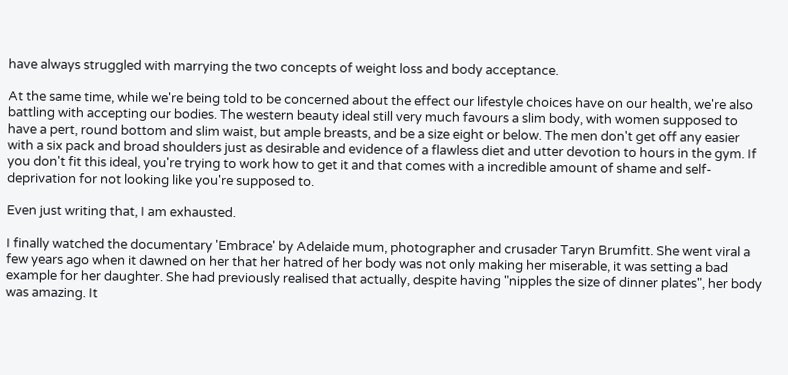have always struggled with marrying the two concepts of weight loss and body acceptance.

At the same time, while we're being told to be concerned about the effect our lifestyle choices have on our health, we're also battling with accepting our bodies. The western beauty ideal still very much favours a slim body, with women supposed to have a pert, round bottom and slim waist, but ample breasts, and be a size eight or below. The men don't get off any easier with a six pack and broad shoulders just as desirable and evidence of a flawless diet and utter devotion to hours in the gym. If you don't fit this ideal, you're trying to work how to get it and that comes with a incredible amount of shame and self-deprivation for not looking like you're supposed to.

Even just writing that, I am exhausted.

I finally watched the documentary 'Embrace' by Adelaide mum, photographer and crusader Taryn Brumfitt. She went viral a few years ago when it dawned on her that her hatred of her body was not only making her miserable, it was setting a bad example for her daughter. She had previously realised that actually, despite having "nipples the size of dinner plates", her body was amazing. It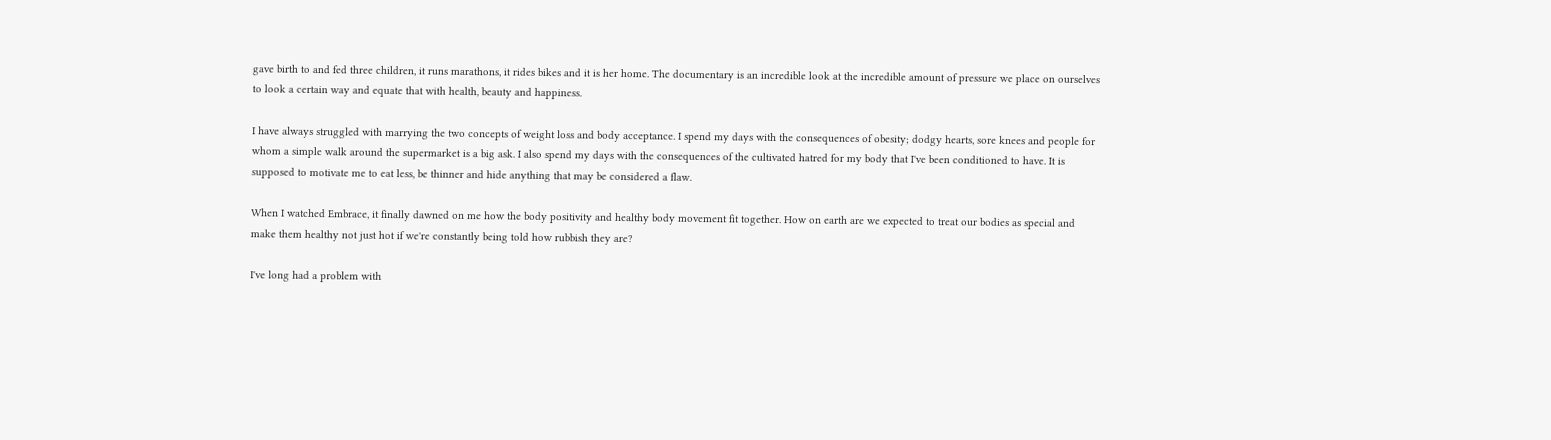gave birth to and fed three children, it runs marathons, it rides bikes and it is her home. The documentary is an incredible look at the incredible amount of pressure we place on ourselves to look a certain way and equate that with health, beauty and happiness.

I have always struggled with marrying the two concepts of weight loss and body acceptance. I spend my days with the consequences of obesity; dodgy hearts, sore knees and people for whom a simple walk around the supermarket is a big ask. I also spend my days with the consequences of the cultivated hatred for my body that I've been conditioned to have. It is supposed to motivate me to eat less, be thinner and hide anything that may be considered a flaw.

When I watched Embrace, it finally dawned on me how the body positivity and healthy body movement fit together. How on earth are we expected to treat our bodies as special and make them healthy not just hot if we're constantly being told how rubbish they are?

I've long had a problem with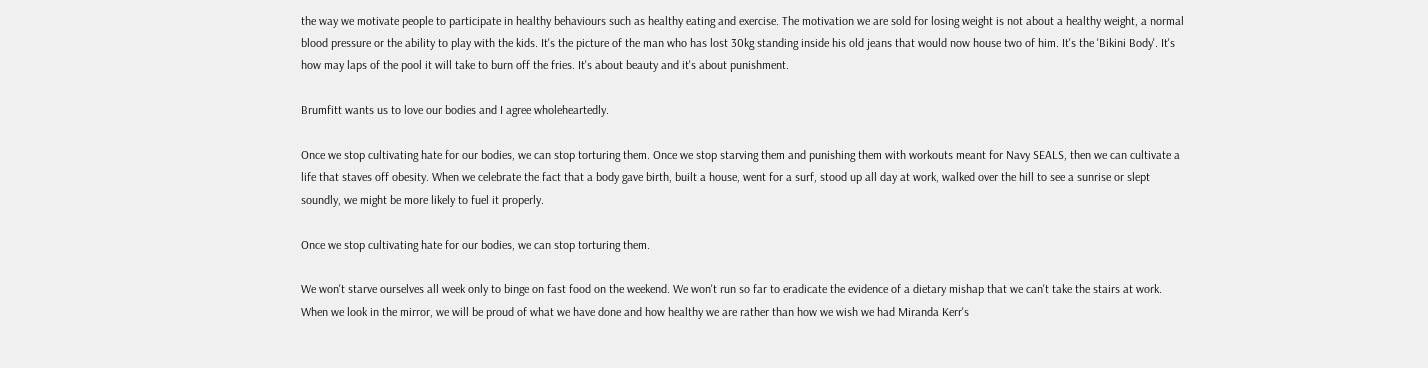the way we motivate people to participate in healthy behaviours such as healthy eating and exercise. The motivation we are sold for losing weight is not about a healthy weight, a normal blood pressure or the ability to play with the kids. It's the picture of the man who has lost 30kg standing inside his old jeans that would now house two of him. It's the 'Bikini Body'. It's how may laps of the pool it will take to burn off the fries. It's about beauty and it's about punishment.

Brumfitt wants us to love our bodies and I agree wholeheartedly.

Once we stop cultivating hate for our bodies, we can stop torturing them. Once we stop starving them and punishing them with workouts meant for Navy SEALS, then we can cultivate a life that staves off obesity. When we celebrate the fact that a body gave birth, built a house, went for a surf, stood up all day at work, walked over the hill to see a sunrise or slept soundly, we might be more likely to fuel it properly.

Once we stop cultivating hate for our bodies, we can stop torturing them.

We won't starve ourselves all week only to binge on fast food on the weekend. We won't run so far to eradicate the evidence of a dietary mishap that we can't take the stairs at work. When we look in the mirror, we will be proud of what we have done and how healthy we are rather than how we wish we had Miranda Kerr's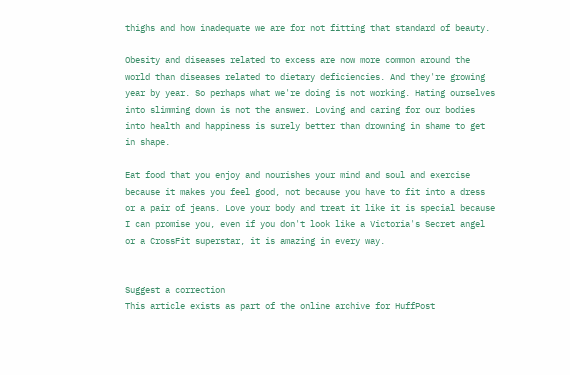thighs and how inadequate we are for not fitting that standard of beauty.

Obesity and diseases related to excess are now more common around the world than diseases related to dietary deficiencies. And they're growing year by year. So perhaps what we're doing is not working. Hating ourselves into slimming down is not the answer. Loving and caring for our bodies into health and happiness is surely better than drowning in shame to get in shape.

Eat food that you enjoy and nourishes your mind and soul and exercise because it makes you feel good, not because you have to fit into a dress or a pair of jeans. Love your body and treat it like it is special because I can promise you, even if you don't look like a Victoria's Secret angel or a CrossFit superstar, it is amazing in every way.


Suggest a correction
This article exists as part of the online archive for HuffPost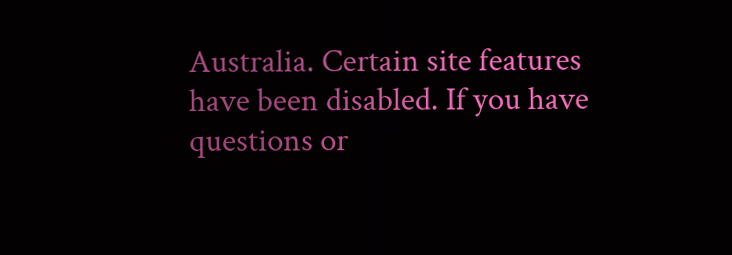Australia. Certain site features have been disabled. If you have questions or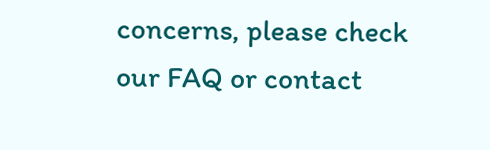concerns, please check our FAQ or contact